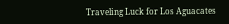Traveling Luck for Los Aguacates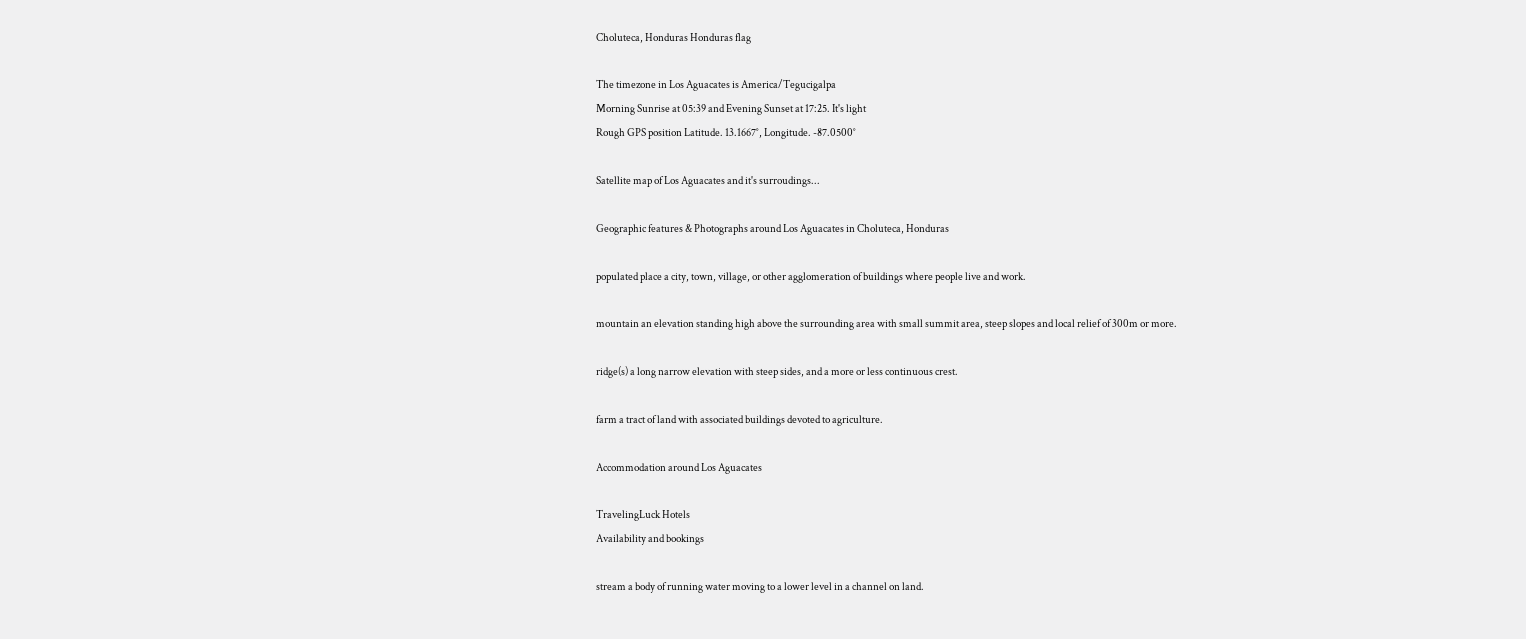Choluteca, Honduras Honduras flag

The timezone in Los Aguacates is America/Tegucigalpa
Morning Sunrise at 05:39 and Evening Sunset at 17:25. It's light
Rough GPS position Latitude. 13.1667°, Longitude. -87.0500°

Satellite map of Los Aguacates and it's surroudings...

Geographic features & Photographs around Los Aguacates in Choluteca, Honduras

populated place a city, town, village, or other agglomeration of buildings where people live and work.

mountain an elevation standing high above the surrounding area with small summit area, steep slopes and local relief of 300m or more.

ridge(s) a long narrow elevation with steep sides, and a more or less continuous crest.

farm a tract of land with associated buildings devoted to agriculture.

Accommodation around Los Aguacates

TravelingLuck Hotels
Availability and bookings

stream a body of running water moving to a lower level in a channel on land.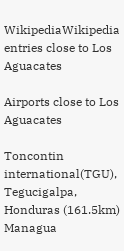WikipediaWikipedia entries close to Los Aguacates

Airports close to Los Aguacates

Toncontin international(TGU), Tegucigalpa, Honduras (161.5km)
Managua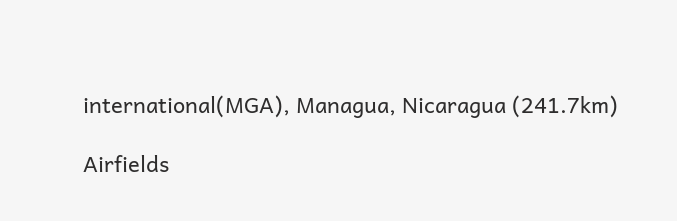international(MGA), Managua, Nicaragua (241.7km)

Airfields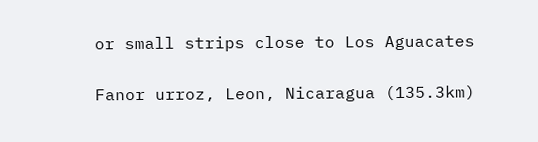or small strips close to Los Aguacates

Fanor urroz, Leon, Nicaragua (135.3km)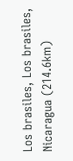Los brasiles, Los brasiles, Nicaragua (214.6km)